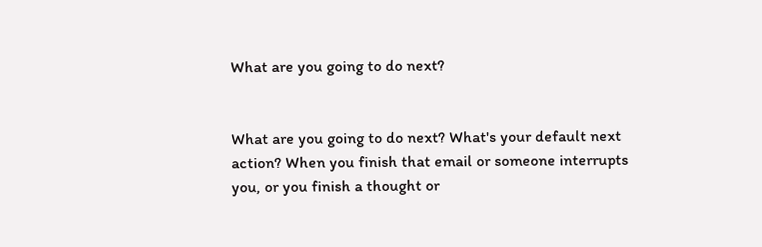What are you going to do next?


What are you going to do next? What's your default next action? When you finish that email or someone interrupts you, or you finish a thought or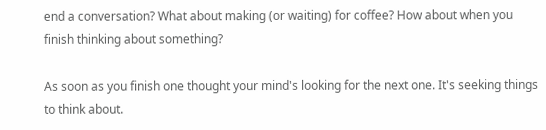end a conversation? What about making (or waiting) for coffee? How about when you finish thinking about something?

As soon as you finish one thought your mind's looking for the next one. It's seeking things to think about.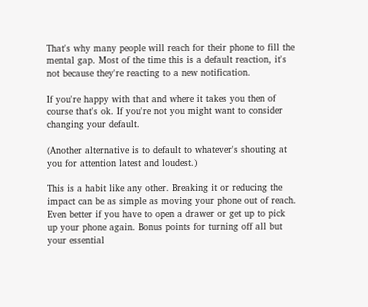That's why many people will reach for their phone to fill the mental gap. Most of the time this is a default reaction, it's not because they're reacting to a new notification.

If you're happy with that and where it takes you then of course that's ok. If you're not you might want to consider changing your default.

(Another alternative is to default to whatever's shouting at you for attention latest and loudest.)

This is a habit like any other. Breaking it or reducing the impact can be as simple as moving your phone out of reach. Even better if you have to open a drawer or get up to pick up your phone again. Bonus points for turning off all but your essential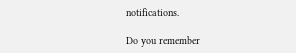notifications.

Do you remember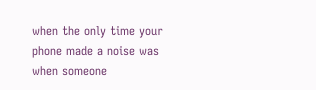when the only time your phone made a noise was when someone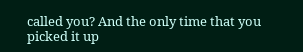called you? And the only time that you picked it up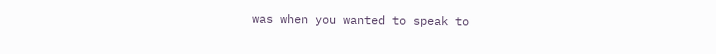was when you wanted to speak to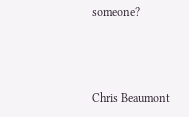someone?



Chris Beaumont